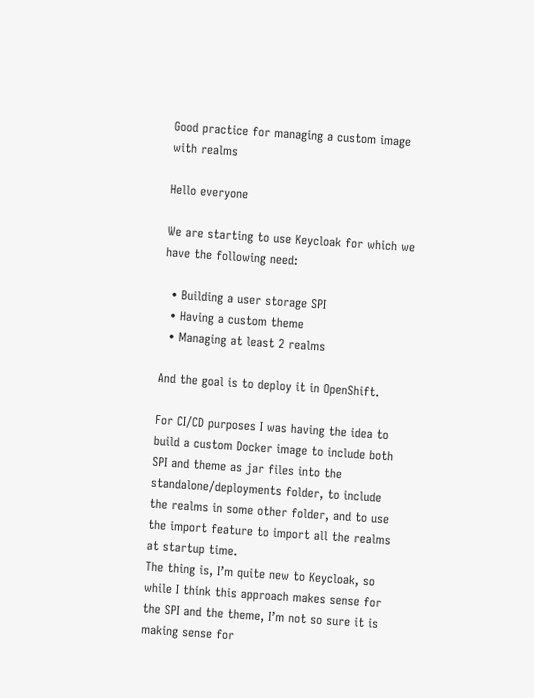Good practice for managing a custom image with realms

Hello everyone

We are starting to use Keycloak for which we have the following need:

  • Building a user storage SPI
  • Having a custom theme
  • Managing at least 2 realms

And the goal is to deploy it in OpenShift.

For CI/CD purposes I was having the idea to build a custom Docker image to include both SPI and theme as jar files into the standalone/deployments folder, to include the realms in some other folder, and to use the import feature to import all the realms at startup time.
The thing is, I’m quite new to Keycloak, so while I think this approach makes sense for the SPI and the theme, I’m not so sure it is making sense for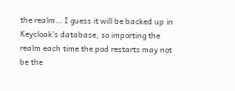the realm… I guess it will be backed up in Keycloak’s database, so importing the realm each time the pod restarts may not be the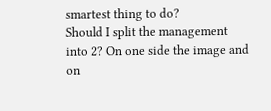smartest thing to do?
Should I split the management into 2? On one side the image and on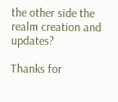the other side the realm creation and updates?

Thanks for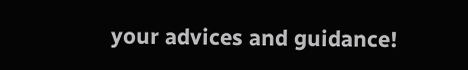your advices and guidance!